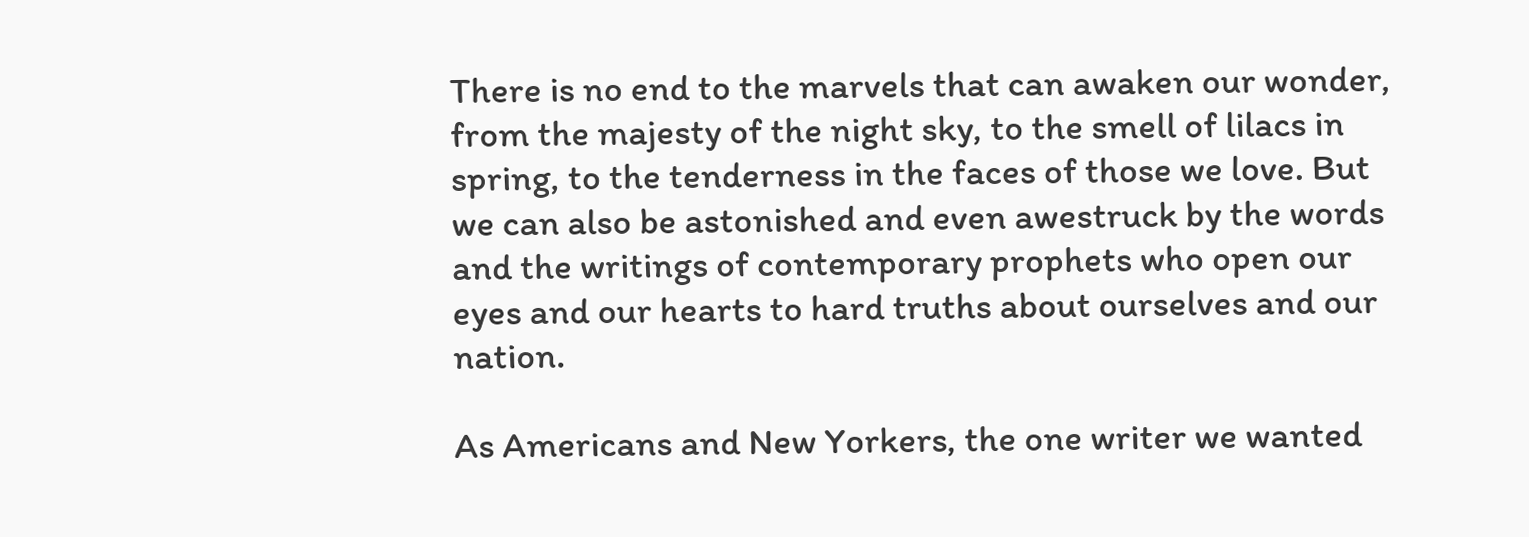There is no end to the marvels that can awaken our wonder, from the majesty of the night sky, to the smell of lilacs in spring, to the tenderness in the faces of those we love. But we can also be astonished and even awestruck by the words and the writings of contemporary prophets who open our eyes and our hearts to hard truths about ourselves and our nation.

As Americans and New Yorkers, the one writer we wanted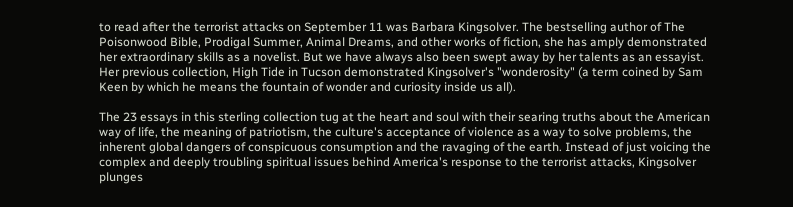to read after the terrorist attacks on September 11 was Barbara Kingsolver. The bestselling author of The Poisonwood Bible, Prodigal Summer, Animal Dreams, and other works of fiction, she has amply demonstrated her extraordinary skills as a novelist. But we have always also been swept away by her talents as an essayist. Her previous collection, High Tide in Tucson demonstrated Kingsolver's "wonderosity" (a term coined by Sam Keen by which he means the fountain of wonder and curiosity inside us all).

The 23 essays in this sterling collection tug at the heart and soul with their searing truths about the American way of life, the meaning of patriotism, the culture's acceptance of violence as a way to solve problems, the inherent global dangers of conspicuous consumption and the ravaging of the earth. Instead of just voicing the complex and deeply troubling spiritual issues behind America's response to the terrorist attacks, Kingsolver plunges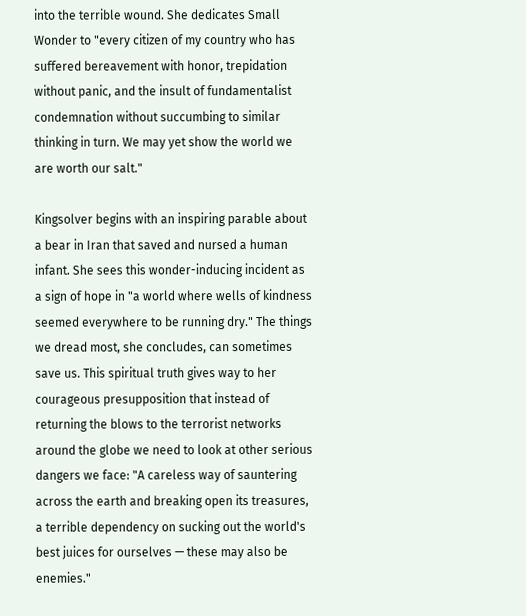into the terrible wound. She dedicates Small Wonder to "every citizen of my country who has suffered bereavement with honor, trepidation without panic, and the insult of fundamentalist condemnation without succumbing to similar thinking in turn. We may yet show the world we are worth our salt."

Kingsolver begins with an inspiring parable about a bear in Iran that saved and nursed a human infant. She sees this wonder-inducing incident as a sign of hope in "a world where wells of kindness seemed everywhere to be running dry." The things we dread most, she concludes, can sometimes save us. This spiritual truth gives way to her courageous presupposition that instead of returning the blows to the terrorist networks around the globe we need to look at other serious dangers we face: "A careless way of sauntering across the earth and breaking open its treasures, a terrible dependency on sucking out the world's best juices for ourselves — these may also be enemies."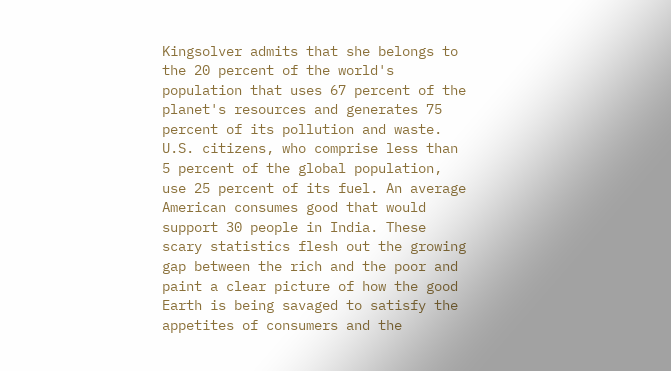Kingsolver admits that she belongs to the 20 percent of the world's population that uses 67 percent of the planet's resources and generates 75 percent of its pollution and waste. U.S. citizens, who comprise less than 5 percent of the global population, use 25 percent of its fuel. An average American consumes good that would support 30 people in India. These scary statistics flesh out the growing gap between the rich and the poor and paint a clear picture of how the good Earth is being savaged to satisfy the appetites of consumers and the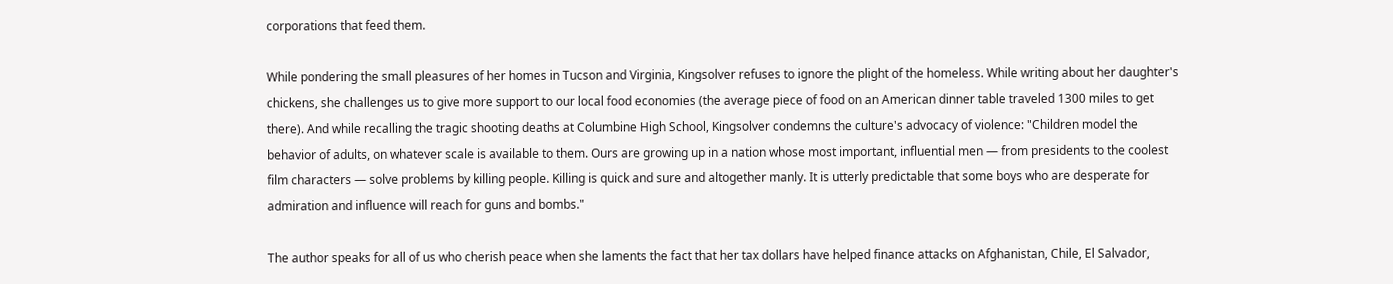corporations that feed them.

While pondering the small pleasures of her homes in Tucson and Virginia, Kingsolver refuses to ignore the plight of the homeless. While writing about her daughter's chickens, she challenges us to give more support to our local food economies (the average piece of food on an American dinner table traveled 1300 miles to get there). And while recalling the tragic shooting deaths at Columbine High School, Kingsolver condemns the culture's advocacy of violence: "Children model the behavior of adults, on whatever scale is available to them. Ours are growing up in a nation whose most important, influential men — from presidents to the coolest film characters — solve problems by killing people. Killing is quick and sure and altogether manly. It is utterly predictable that some boys who are desperate for admiration and influence will reach for guns and bombs."

The author speaks for all of us who cherish peace when she laments the fact that her tax dollars have helped finance attacks on Afghanistan, Chile, El Salvador,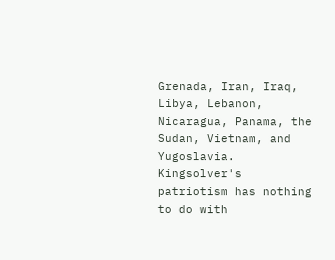Grenada, Iran, Iraq, Libya, Lebanon, Nicaragua, Panama, the Sudan, Vietnam, and Yugoslavia. Kingsolver's patriotism has nothing to do with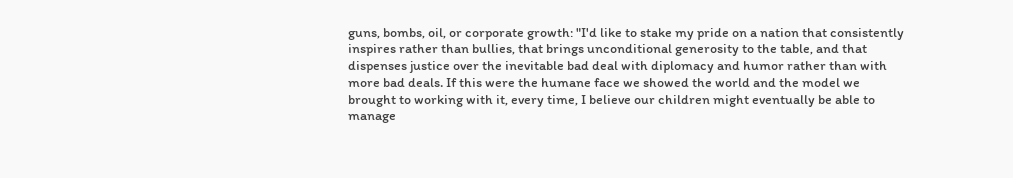guns, bombs, oil, or corporate growth: "I'd like to stake my pride on a nation that consistently inspires rather than bullies, that brings unconditional generosity to the table, and that dispenses justice over the inevitable bad deal with diplomacy and humor rather than with more bad deals. If this were the humane face we showed the world and the model we brought to working with it, every time, I believe our children might eventually be able to manage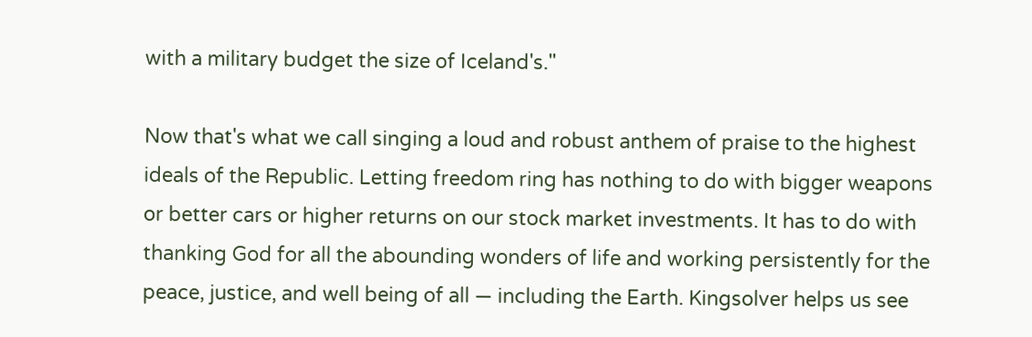with a military budget the size of Iceland's."

Now that's what we call singing a loud and robust anthem of praise to the highest ideals of the Republic. Letting freedom ring has nothing to do with bigger weapons or better cars or higher returns on our stock market investments. It has to do with thanking God for all the abounding wonders of life and working persistently for the peace, justice, and well being of all — including the Earth. Kingsolver helps us see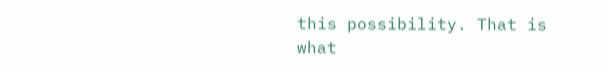this possibility. That is what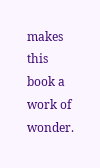makes this book a work of wonder.